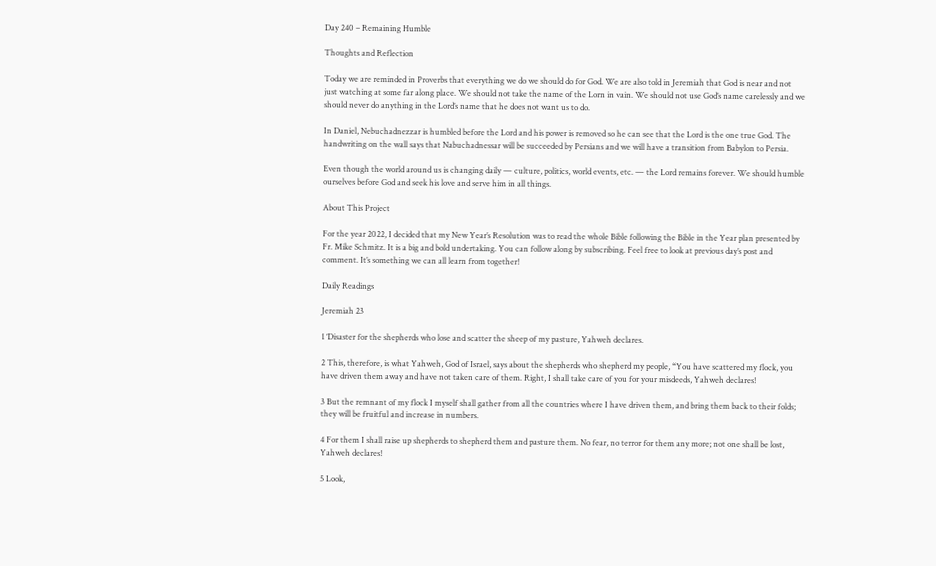Day 240 – Remaining Humble

Thoughts and Reflection

Today we are reminded in Proverbs that everything we do we should do for God. We are also told in Jeremiah that God is near and not just watching at some far along place. We should not take the name of the Lorn in vain. We should not use God’s name carelessly and we should never do anything in the Lord’s name that he does not want us to do.

In Daniel, Nebuchadnezzar is humbled before the Lord and his power is removed so he can see that the Lord is the one true God. The handwriting on the wall says that Nabuchadnessar will be succeeded by Persians and we will have a transition from Babylon to Persia.

Even though the world around us is changing daily — culture, politics, world events, etc. — the Lord remains forever. We should humble ourselves before God and seek his love and serve him in all things.

About This Project

For the year 2022, I decided that my New Year’s Resolution was to read the whole Bible following the Bible in the Year plan presented by Fr. Mike Schmitz. It is a big and bold undertaking. You can follow along by subscribing. Feel free to look at previous day’s post and comment. It’s something we can all learn from together!

Daily Readings

Jeremiah 23

1 ‘Disaster for the shepherds who lose and scatter the sheep of my pasture, Yahweh declares.

2 This, therefore, is what Yahweh, God of Israel, says about the shepherds who shepherd my people, “You have scattered my flock, you have driven them away and have not taken care of them. Right, I shall take care of you for your misdeeds, Yahweh declares!

3 But the remnant of my flock I myself shall gather from all the countries where I have driven them, and bring them back to their folds; they will be fruitful and increase in numbers.

4 For them I shall raise up shepherds to shepherd them and pasture them. No fear, no terror for them any more; not one shall be lost, Yahweh declares!

5 Look,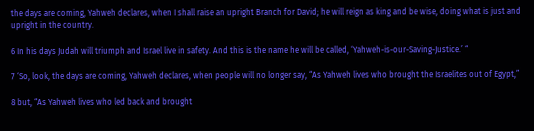the days are coming, Yahweh declares, when I shall raise an upright Branch for David; he will reign as king and be wise, doing what is just and upright in the country.

6 In his days Judah will triumph and Israel live in safety. And this is the name he will be called, ‘Yahweh-is-our-Saving-Justice.’ “

7 ‘So, look, the days are coming, Yahweh declares, when people will no longer say, “As Yahweh lives who brought the Israelites out of Egypt,”

8 but, “As Yahweh lives who led back and brought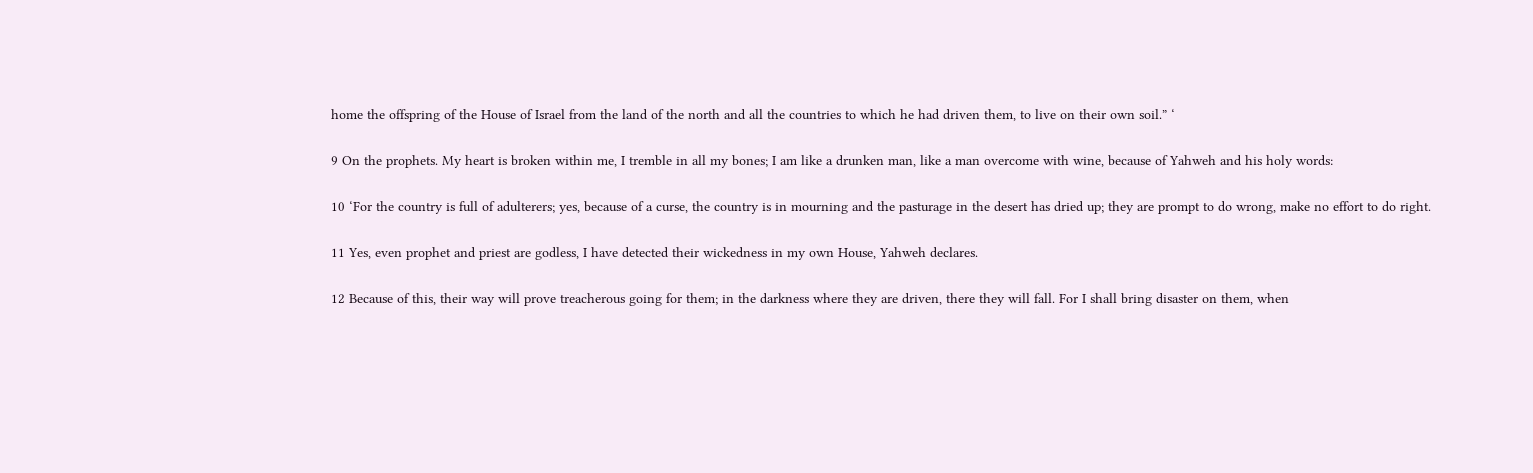home the offspring of the House of Israel from the land of the north and all the countries to which he had driven them, to live on their own soil.” ‘

9 On the prophets. My heart is broken within me, I tremble in all my bones; I am like a drunken man, like a man overcome with wine, because of Yahweh and his holy words:

10 ‘For the country is full of adulterers; yes, because of a curse, the country is in mourning and the pasturage in the desert has dried up; they are prompt to do wrong, make no effort to do right.

11 Yes, even prophet and priest are godless, I have detected their wickedness in my own House, Yahweh declares.

12 Because of this, their way will prove treacherous going for them; in the darkness where they are driven, there they will fall. For I shall bring disaster on them, when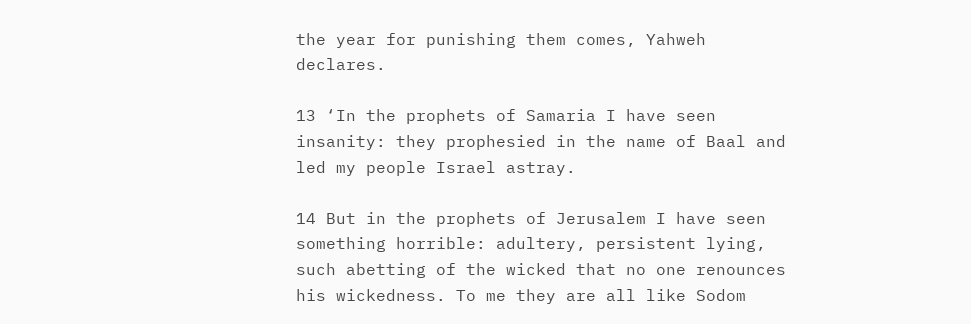the year for punishing them comes, Yahweh declares.

13 ‘In the prophets of Samaria I have seen insanity: they prophesied in the name of Baal and led my people Israel astray.

14 But in the prophets of Jerusalem I have seen something horrible: adultery, persistent lying, such abetting of the wicked that no one renounces his wickedness. To me they are all like Sodom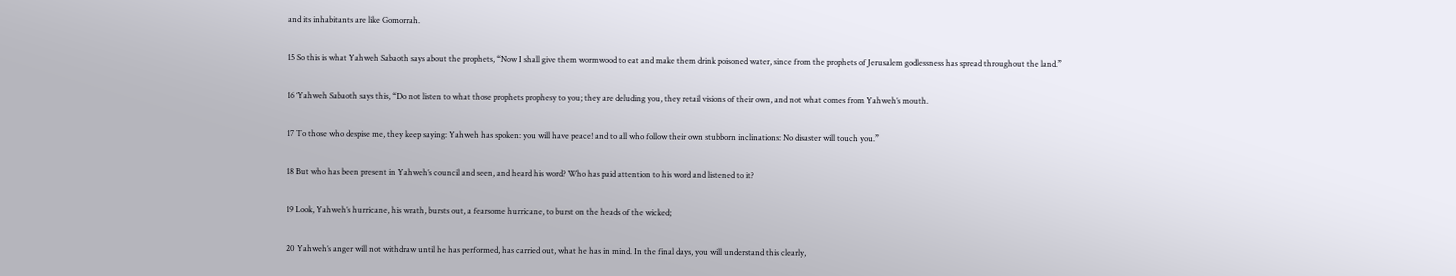and its inhabitants are like Gomorrah.

15 So this is what Yahweh Sabaoth says about the prophets, “Now I shall give them wormwood to eat and make them drink poisoned water, since from the prophets of Jerusalem godlessness has spread throughout the land.”

16 ‘Yahweh Sabaoth says this, “Do not listen to what those prophets prophesy to you; they are deluding you, they retail visions of their own, and not what comes from Yahweh’s mouth.

17 To those who despise me, they keep saying: Yahweh has spoken: you will have peace! and to all who follow their own stubborn inclinations: No disaster will touch you.”

18 But who has been present in Yahweh’s council and seen, and heard his word? Who has paid attention to his word and listened to it?

19 Look, Yahweh’s hurricane, his wrath, bursts out, a fearsome hurricane, to burst on the heads of the wicked;

20 Yahweh’s anger will not withdraw until he has performed, has carried out, what he has in mind. In the final days, you will understand this clearly,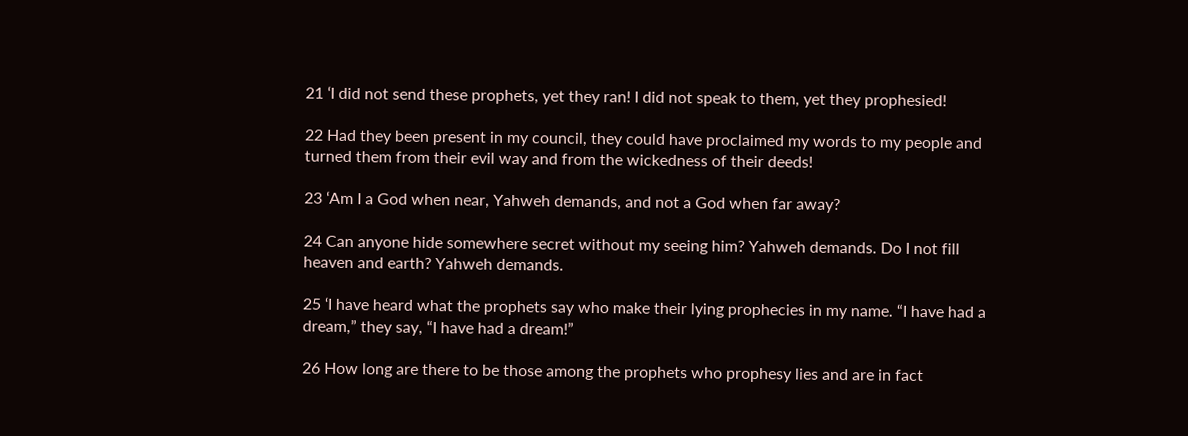21 ‘I did not send these prophets, yet they ran! I did not speak to them, yet they prophesied!

22 Had they been present in my council, they could have proclaimed my words to my people and turned them from their evil way and from the wickedness of their deeds!

23 ‘Am I a God when near, Yahweh demands, and not a God when far away?

24 Can anyone hide somewhere secret without my seeing him? Yahweh demands. Do I not fill heaven and earth? Yahweh demands.

25 ‘I have heard what the prophets say who make their lying prophecies in my name. “I have had a dream,” they say, “I have had a dream!”

26 How long are there to be those among the prophets who prophesy lies and are in fact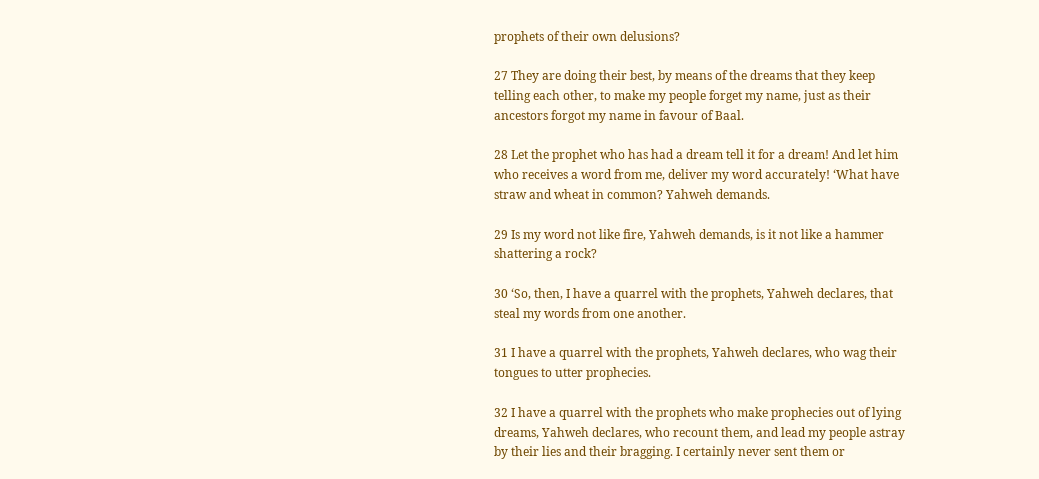prophets of their own delusions?

27 They are doing their best, by means of the dreams that they keep telling each other, to make my people forget my name, just as their ancestors forgot my name in favour of Baal.

28 Let the prophet who has had a dream tell it for a dream! And let him who receives a word from me, deliver my word accurately! ‘What have straw and wheat in common? Yahweh demands.

29 Is my word not like fire, Yahweh demands, is it not like a hammer shattering a rock?

30 ‘So, then, I have a quarrel with the prophets, Yahweh declares, that steal my words from one another.

31 I have a quarrel with the prophets, Yahweh declares, who wag their tongues to utter prophecies.

32 I have a quarrel with the prophets who make prophecies out of lying dreams, Yahweh declares, who recount them, and lead my people astray by their lies and their bragging. I certainly never sent them or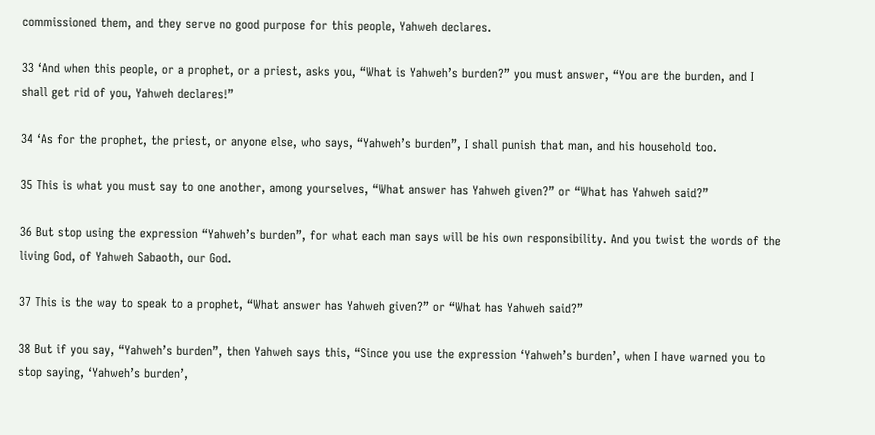commissioned them, and they serve no good purpose for this people, Yahweh declares.

33 ‘And when this people, or a prophet, or a priest, asks you, “What is Yahweh’s burden?” you must answer, “You are the burden, and I shall get rid of you, Yahweh declares!”

34 ‘As for the prophet, the priest, or anyone else, who says, “Yahweh’s burden”, I shall punish that man, and his household too.

35 This is what you must say to one another, among yourselves, “What answer has Yahweh given?” or “What has Yahweh said?”

36 But stop using the expression “Yahweh’s burden”, for what each man says will be his own responsibility. And you twist the words of the living God, of Yahweh Sabaoth, our God.

37 This is the way to speak to a prophet, “What answer has Yahweh given?” or “What has Yahweh said?”

38 But if you say, “Yahweh’s burden”, then Yahweh says this, “Since you use the expression ‘Yahweh’s burden’, when I have warned you to stop saying, ‘Yahweh’s burden’,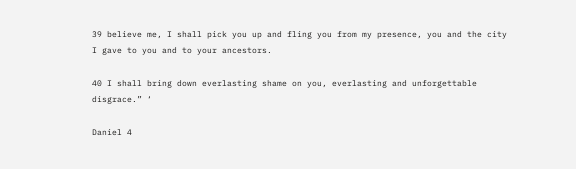39 believe me, I shall pick you up and fling you from my presence, you and the city I gave to you and to your ancestors.

40 I shall bring down everlasting shame on you, everlasting and unforgettable disgrace.” ‘

Daniel 4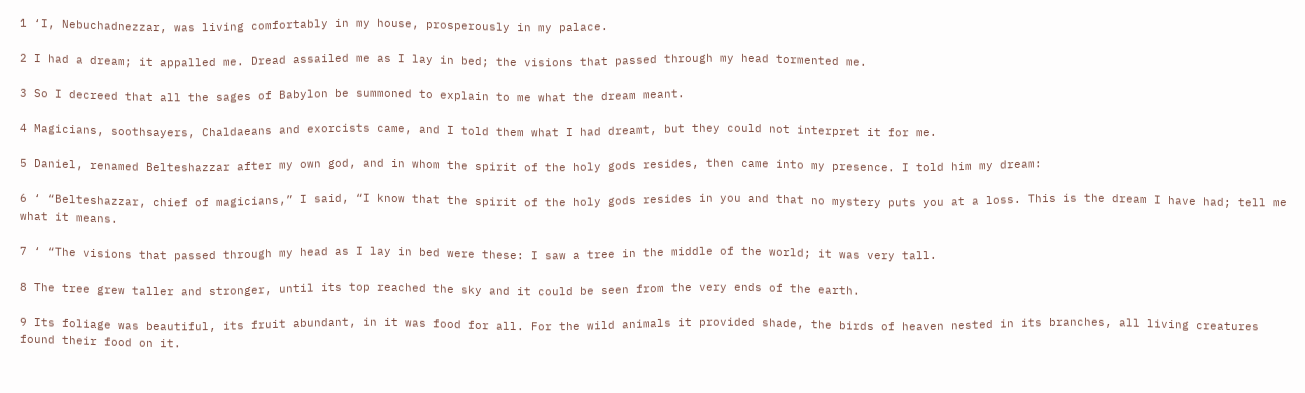1 ‘I, Nebuchadnezzar, was living comfortably in my house, prosperously in my palace.

2 I had a dream; it appalled me. Dread assailed me as I lay in bed; the visions that passed through my head tormented me.

3 So I decreed that all the sages of Babylon be summoned to explain to me what the dream meant.

4 Magicians, soothsayers, Chaldaeans and exorcists came, and I told them what I had dreamt, but they could not interpret it for me.

5 Daniel, renamed Belteshazzar after my own god, and in whom the spirit of the holy gods resides, then came into my presence. I told him my dream:

6 ‘ “Belteshazzar, chief of magicians,” I said, “I know that the spirit of the holy gods resides in you and that no mystery puts you at a loss. This is the dream I have had; tell me what it means.

7 ‘ “The visions that passed through my head as I lay in bed were these: I saw a tree in the middle of the world; it was very tall.

8 The tree grew taller and stronger, until its top reached the sky and it could be seen from the very ends of the earth.

9 Its foliage was beautiful, its fruit abundant, in it was food for all. For the wild animals it provided shade, the birds of heaven nested in its branches, all living creatures found their food on it.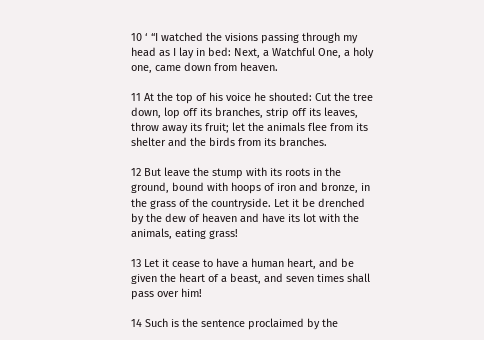10 ‘ “I watched the visions passing through my head as I lay in bed: Next, a Watchful One, a holy one, came down from heaven.

11 At the top of his voice he shouted: Cut the tree down, lop off its branches, strip off its leaves, throw away its fruit; let the animals flee from its shelter and the birds from its branches.

12 But leave the stump with its roots in the ground, bound with hoops of iron and bronze, in the grass of the countryside. Let it be drenched by the dew of heaven and have its lot with the animals, eating grass!

13 Let it cease to have a human heart, and be given the heart of a beast, and seven times shall pass over him!

14 Such is the sentence proclaimed by the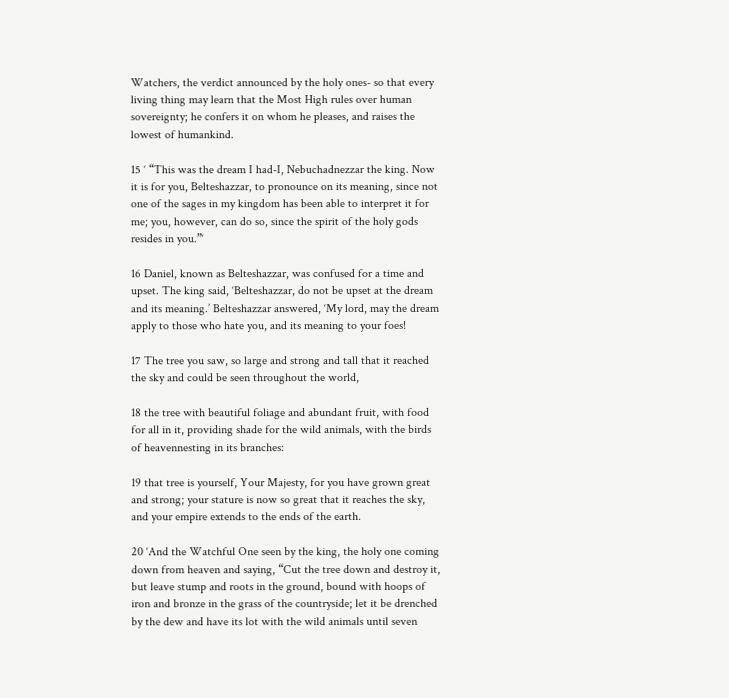Watchers, the verdict announced by the holy ones- so that every living thing may learn that the Most High rules over human sovereignty; he confers it on whom he pleases, and raises the lowest of humankind.

15 ‘ “This was the dream I had-I, Nebuchadnezzar the king. Now it is for you, Belteshazzar, to pronounce on its meaning, since not one of the sages in my kingdom has been able to interpret it for me; you, however, can do so, since the spirit of the holy gods resides in you.”‘

16 Daniel, known as Belteshazzar, was confused for a time and upset. The king said, ‘Belteshazzar, do not be upset at the dream and its meaning.’ Belteshazzar answered, ‘My lord, may the dream apply to those who hate you, and its meaning to your foes!

17 The tree you saw, so large and strong and tall that it reached the sky and could be seen throughout the world,

18 the tree with beautiful foliage and abundant fruit, with food for all in it, providing shade for the wild animals, with the birds of heavennesting in its branches:

19 that tree is yourself, Your Majesty, for you have grown great and strong; your stature is now so great that it reaches the sky, and your empire extends to the ends of the earth.

20 ‘And the Watchful One seen by the king, the holy one coming down from heaven and saying, “Cut the tree down and destroy it, but leave stump and roots in the ground, bound with hoops of iron and bronze in the grass of the countryside; let it be drenched by the dew and have its lot with the wild animals until seven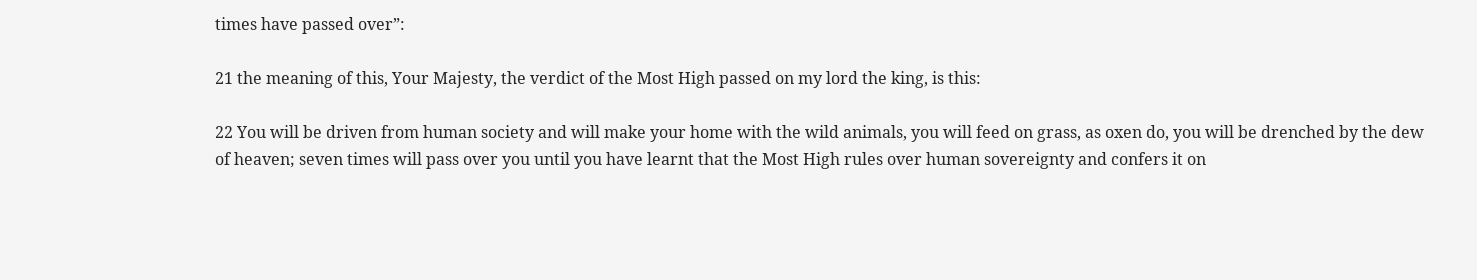times have passed over”:

21 the meaning of this, Your Majesty, the verdict of the Most High passed on my lord the king, is this:

22 You will be driven from human society and will make your home with the wild animals, you will feed on grass, as oxen do, you will be drenched by the dew of heaven; seven times will pass over you until you have learnt that the Most High rules over human sovereignty and confers it on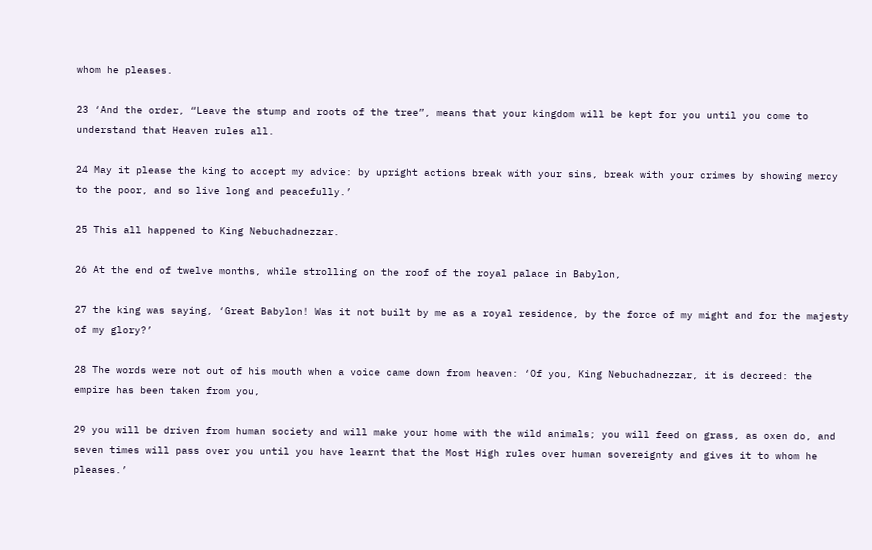whom he pleases.

23 ‘And the order, “Leave the stump and roots of the tree”, means that your kingdom will be kept for you until you come to understand that Heaven rules all.

24 May it please the king to accept my advice: by upright actions break with your sins, break with your crimes by showing mercy to the poor, and so live long and peacefully.’

25 This all happened to King Nebuchadnezzar.

26 At the end of twelve months, while strolling on the roof of the royal palace in Babylon,

27 the king was saying, ‘Great Babylon! Was it not built by me as a royal residence, by the force of my might and for the majesty of my glory?’

28 The words were not out of his mouth when a voice came down from heaven: ‘Of you, King Nebuchadnezzar, it is decreed: the empire has been taken from you,

29 you will be driven from human society and will make your home with the wild animals; you will feed on grass, as oxen do, and seven times will pass over you until you have learnt that the Most High rules over human sovereignty and gives it to whom he pleases.’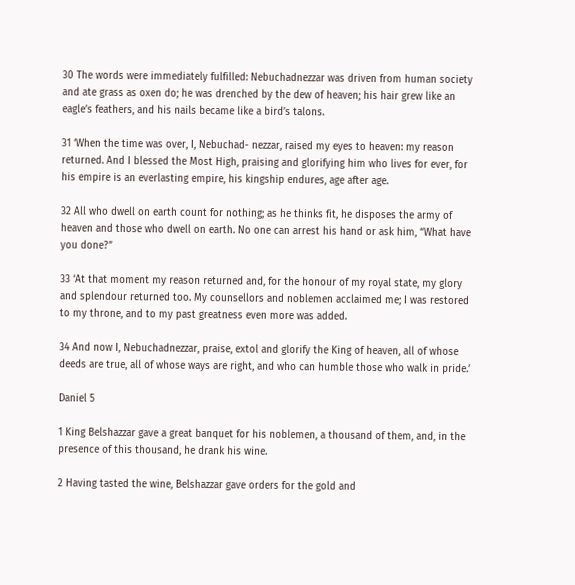30 The words were immediately fulfilled: Nebuchadnezzar was driven from human society and ate grass as oxen do; he was drenched by the dew of heaven; his hair grew like an eagle’s feathers, and his nails became like a bird’s talons.

31 ‘When the time was over, I, Nebuchad- nezzar, raised my eyes to heaven: my reason returned. And I blessed the Most High, praising and glorifying him who lives for ever, for his empire is an everlasting empire, his kingship endures, age after age.

32 All who dwell on earth count for nothing; as he thinks fit, he disposes the army of heaven and those who dwell on earth. No one can arrest his hand or ask him, “What have you done?”

33 ‘At that moment my reason returned and, for the honour of my royal state, my glory and splendour returned too. My counsellors and noblemen acclaimed me; I was restored to my throne, and to my past greatness even more was added.

34 And now I, Nebuchadnezzar, praise, extol and glorify the King of heaven, all of whose deeds are true, all of whose ways are right, and who can humble those who walk in pride.’

Daniel 5

1 King Belshazzar gave a great banquet for his noblemen, a thousand of them, and, in the presence of this thousand, he drank his wine.

2 Having tasted the wine, Belshazzar gave orders for the gold and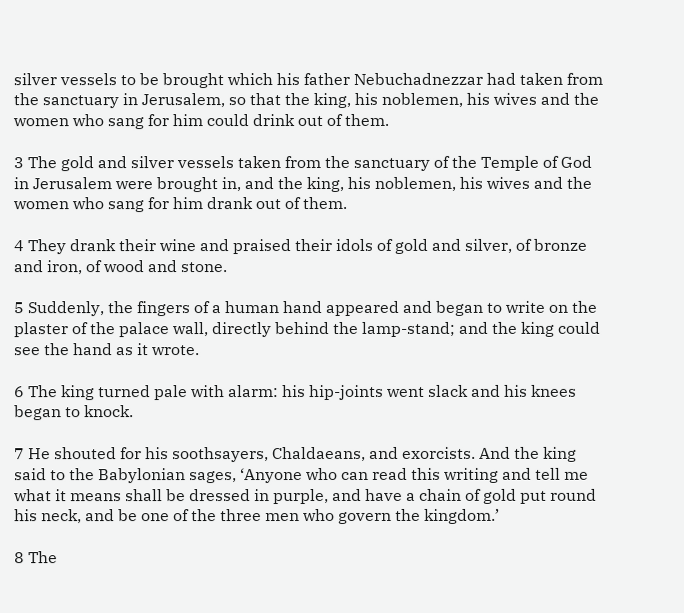silver vessels to be brought which his father Nebuchadnezzar had taken from the sanctuary in Jerusalem, so that the king, his noblemen, his wives and the women who sang for him could drink out of them.

3 The gold and silver vessels taken from the sanctuary of the Temple of God in Jerusalem were brought in, and the king, his noblemen, his wives and the women who sang for him drank out of them.

4 They drank their wine and praised their idols of gold and silver, of bronze and iron, of wood and stone.

5 Suddenly, the fingers of a human hand appeared and began to write on the plaster of the palace wall, directly behind the lamp-stand; and the king could see the hand as it wrote.

6 The king turned pale with alarm: his hip-joints went slack and his knees began to knock.

7 He shouted for his soothsayers, Chaldaeans, and exorcists. And the king said to the Babylonian sages, ‘Anyone who can read this writing and tell me what it means shall be dressed in purple, and have a chain of gold put round his neck, and be one of the three men who govern the kingdom.’

8 The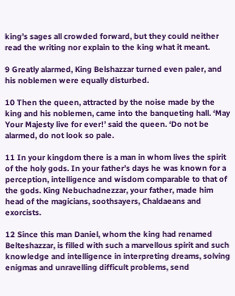king’s sages all crowded forward, but they could neither read the writing nor explain to the king what it meant.

9 Greatly alarmed, King Belshazzar turned even paler, and his noblemen were equally disturbed.

10 Then the queen, attracted by the noise made by the king and his noblemen, came into the banqueting hall. ‘May Your Majesty live for ever!’ said the queen. ‘Do not be alarmed, do not look so pale.

11 In your kingdom there is a man in whom lives the spirit of the holy gods. In your father’s days he was known for a perception, intelligence and wisdom comparable to that of the gods. King Nebuchadnezzar, your father, made him head of the magicians, soothsayers, Chaldaeans and exorcists.

12 Since this man Daniel, whom the king had renamed Belteshazzar, is filled with such a marvellous spirit and such knowledge and intelligence in interpreting dreams, solving enigmas and unravelling difficult problems, send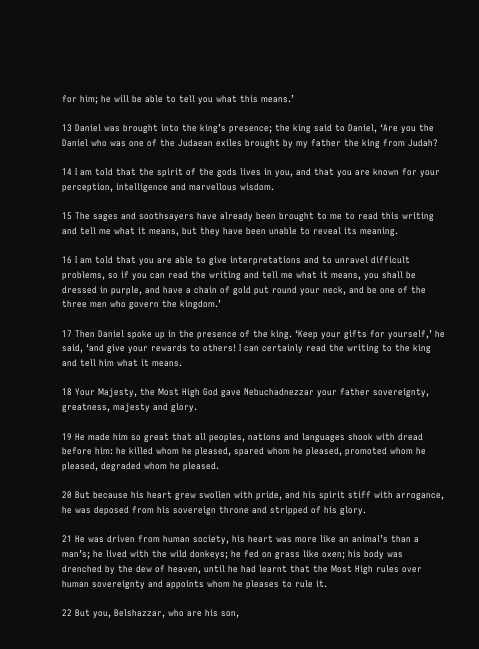for him; he will be able to tell you what this means.’

13 Daniel was brought into the king’s presence; the king said to Daniel, ‘Are you the Daniel who was one of the Judaean exiles brought by my father the king from Judah?

14 I am told that the spirit of the gods lives in you, and that you are known for your perception, intelligence and marvellous wisdom.

15 The sages and soothsayers have already been brought to me to read this writing and tell me what it means, but they have been unable to reveal its meaning.

16 I am told that you are able to give interpretations and to unravel difficult problems, so if you can read the writing and tell me what it means, you shall be dressed in purple, and have a chain of gold put round your neck, and be one of the three men who govern the kingdom.’

17 Then Daniel spoke up in the presence of the king. ‘Keep your gifts for yourself,’ he said, ‘and give your rewards to others! I can certainly read the writing to the king and tell him what it means.

18 Your Majesty, the Most High God gave Nebuchadnezzar your father sovereignty, greatness, majesty and glory.

19 He made him so great that all peoples, nations and languages shook with dread before him: he killed whom he pleased, spared whom he pleased, promoted whom he pleased, degraded whom he pleased.

20 But because his heart grew swollen with pride, and his spirit stiff with arrogance, he was deposed from his sovereign throne and stripped of his glory.

21 He was driven from human society, his heart was more like an animal’s than a man’s; he lived with the wild donkeys; he fed on grass like oxen; his body was drenched by the dew of heaven, until he had learnt that the Most High rules over human sovereignty and appoints whom he pleases to rule it.

22 But you, Belshazzar, who are his son,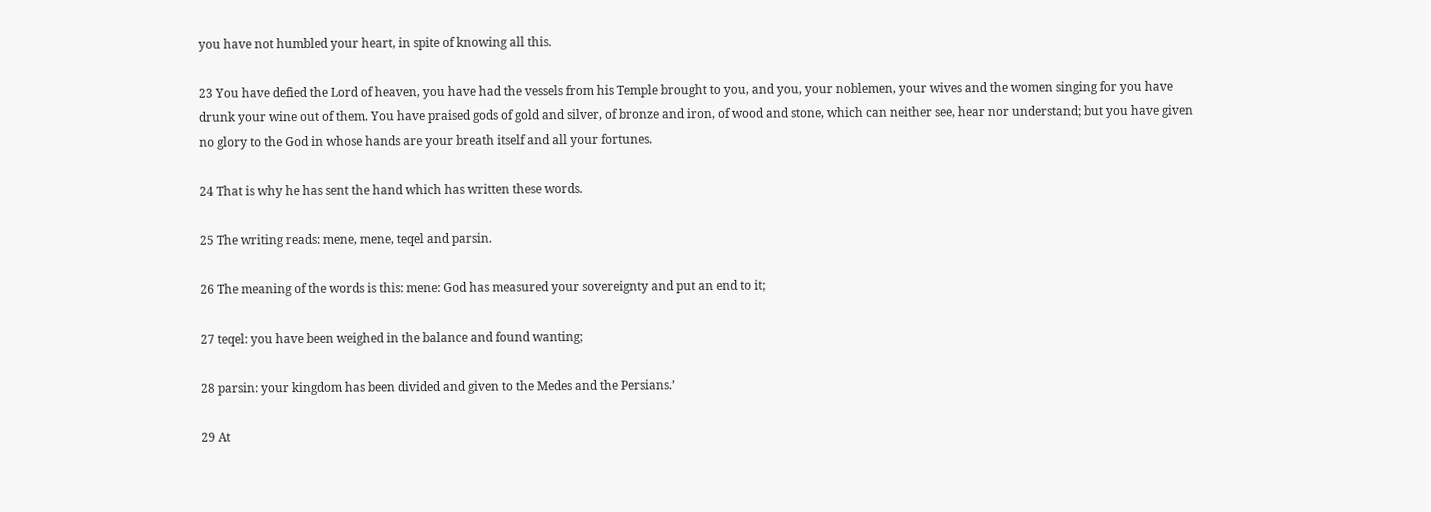you have not humbled your heart, in spite of knowing all this.

23 You have defied the Lord of heaven, you have had the vessels from his Temple brought to you, and you, your noblemen, your wives and the women singing for you have drunk your wine out of them. You have praised gods of gold and silver, of bronze and iron, of wood and stone, which can neither see, hear nor understand; but you have given no glory to the God in whose hands are your breath itself and all your fortunes.

24 That is why he has sent the hand which has written these words.

25 The writing reads: mene, mene, teqel and parsin.

26 The meaning of the words is this: mene: God has measured your sovereignty and put an end to it;

27 teqel: you have been weighed in the balance and found wanting;

28 parsin: your kingdom has been divided and given to the Medes and the Persians.’

29 At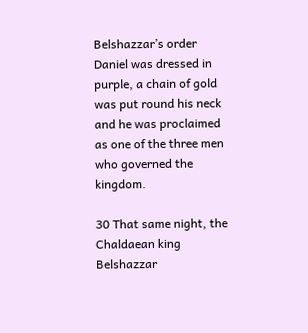Belshazzar’s order Daniel was dressed in purple, a chain of gold was put round his neck and he was proclaimed as one of the three men who governed the kingdom.

30 That same night, the Chaldaean king Belshazzar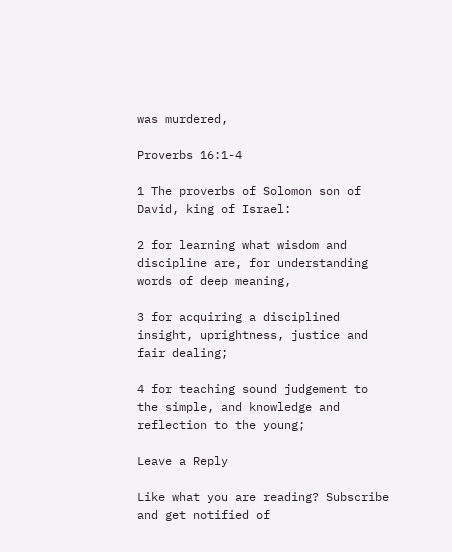was murdered,

Proverbs 16:1-4

1 The proverbs of Solomon son of David, king of Israel:

2 for learning what wisdom and discipline are, for understanding words of deep meaning,

3 for acquiring a disciplined insight, uprightness, justice and fair dealing;

4 for teaching sound judgement to the simple, and knowledge and reflection to the young;

Leave a Reply

Like what you are reading? Subscribe and get notified of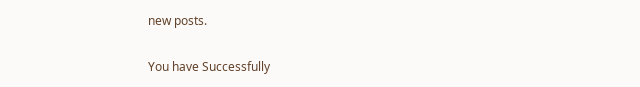new posts.

You have Successfully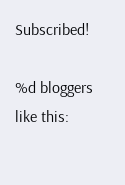Subscribed!

%d bloggers like this: